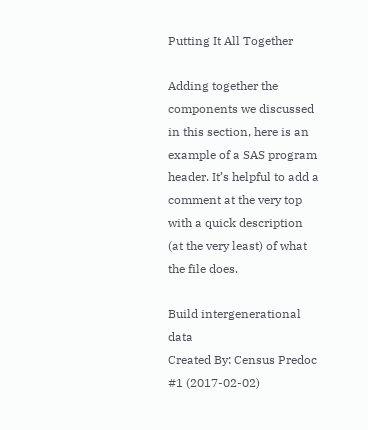Putting It All Together

Adding together the components we discussed in this section, here is an example of a SAS program header. It’s helpful to add a comment at the very top with a quick description (at the very least) of what the file does.

Build intergenerational data
Created By: Census Predoc #1 (2017-02-02)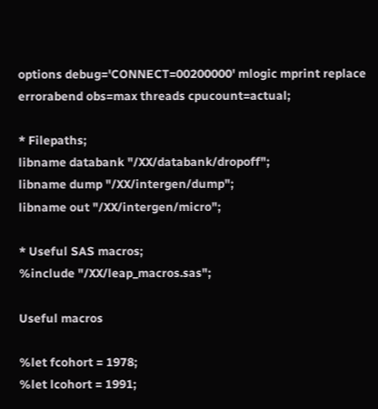options debug='CONNECT=00200000' mlogic mprint replace errorabend obs=max threads cpucount=actual;

* Filepaths;
libname databank "/XX/databank/dropoff";
libname dump "/XX/intergen/dump";
libname out "/XX/intergen/micro";

* Useful SAS macros;
%include "/XX/leap_macros.sas";

Useful macros

%let fcohort = 1978;
%let lcohort = 1991;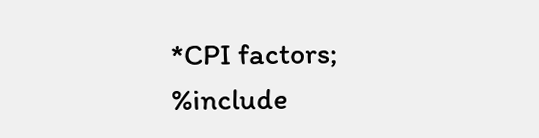*CPI factors;
%include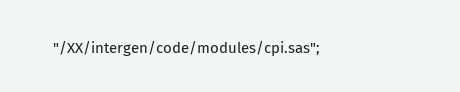"/XX/intergen/code/modules/cpi.sas";